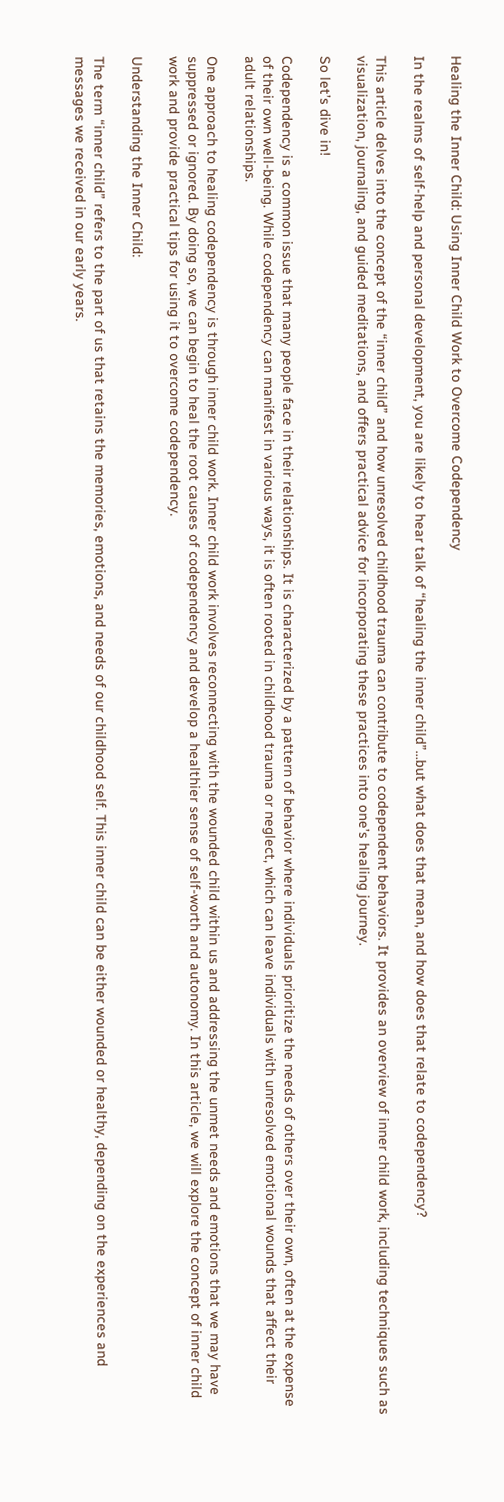Healing the Inner Child: Using Inner Child Work to Overcome Codependency

In the realms of self-help and personal development, you are likely to hear talk of “healing the inner child”…but what does that mean, and how does that relate to codependency?

This article delves into the concept of the “inner child” and how unresolved childhood trauma can contribute to codependent behaviors. It provides an overview of inner child work, including techniques such as visualization, journaling, and guided meditations, and offers practical advice for incorporating these practices into one’s healing journey.

So let’s dive in!

Codependency is a common issue that many people face in their relationships. It is characterized by a pattern of behavior where individuals prioritize the needs of others over their own, often at the expense of their own well-being. While codependency can manifest in various ways, it is often rooted in childhood trauma or neglect, which can leave individuals with unresolved emotional wounds that affect their adult relationships.

One approach to healing codependency is through inner child work. Inner child work involves reconnecting with the wounded child within us and addressing the unmet needs and emotions that we may have suppressed or ignored. By doing so, we can begin to heal the root causes of codependency and develop a healthier sense of self-worth and autonomy. In this article, we will explore the concept of inner child work and provide practical tips for using it to overcome codependency.

Understanding the Inner Child:

The term “inner child” refers to the part of us that retains the memories, emotions, and needs of our childhood self. This inner child can be either wounded or healthy, depending on the experiences and messages we received in our early years.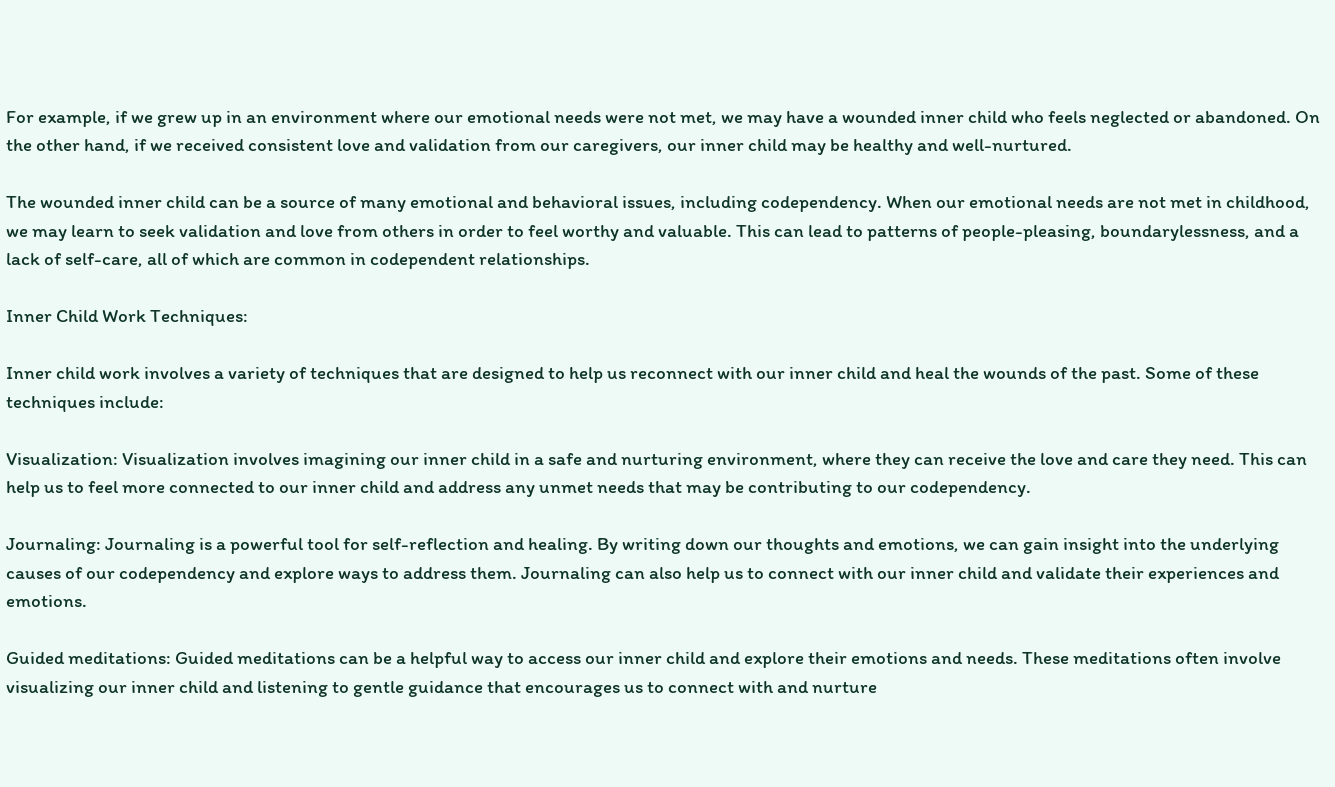For example, if we grew up in an environment where our emotional needs were not met, we may have a wounded inner child who feels neglected or abandoned. On the other hand, if we received consistent love and validation from our caregivers, our inner child may be healthy and well-nurtured.

The wounded inner child can be a source of many emotional and behavioral issues, including codependency. When our emotional needs are not met in childhood, we may learn to seek validation and love from others in order to feel worthy and valuable. This can lead to patterns of people-pleasing, boundarylessness, and a lack of self-care, all of which are common in codependent relationships.

Inner Child Work Techniques:

Inner child work involves a variety of techniques that are designed to help us reconnect with our inner child and heal the wounds of the past. Some of these techniques include:

Visualization: Visualization involves imagining our inner child in a safe and nurturing environment, where they can receive the love and care they need. This can help us to feel more connected to our inner child and address any unmet needs that may be contributing to our codependency.

Journaling: Journaling is a powerful tool for self-reflection and healing. By writing down our thoughts and emotions, we can gain insight into the underlying causes of our codependency and explore ways to address them. Journaling can also help us to connect with our inner child and validate their experiences and emotions.

Guided meditations: Guided meditations can be a helpful way to access our inner child and explore their emotions and needs. These meditations often involve visualizing our inner child and listening to gentle guidance that encourages us to connect with and nurture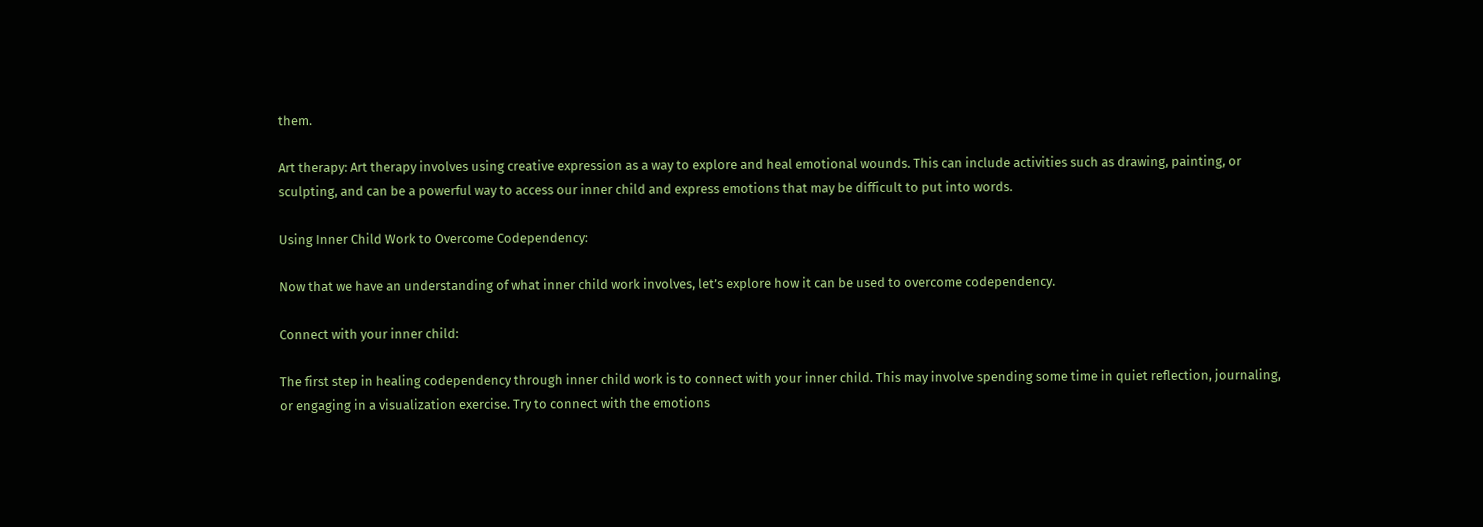them.

Art therapy: Art therapy involves using creative expression as a way to explore and heal emotional wounds. This can include activities such as drawing, painting, or sculpting, and can be a powerful way to access our inner child and express emotions that may be difficult to put into words.

Using Inner Child Work to Overcome Codependency:

Now that we have an understanding of what inner child work involves, let’s explore how it can be used to overcome codependency.

Connect with your inner child:

The first step in healing codependency through inner child work is to connect with your inner child. This may involve spending some time in quiet reflection, journaling, or engaging in a visualization exercise. Try to connect with the emotions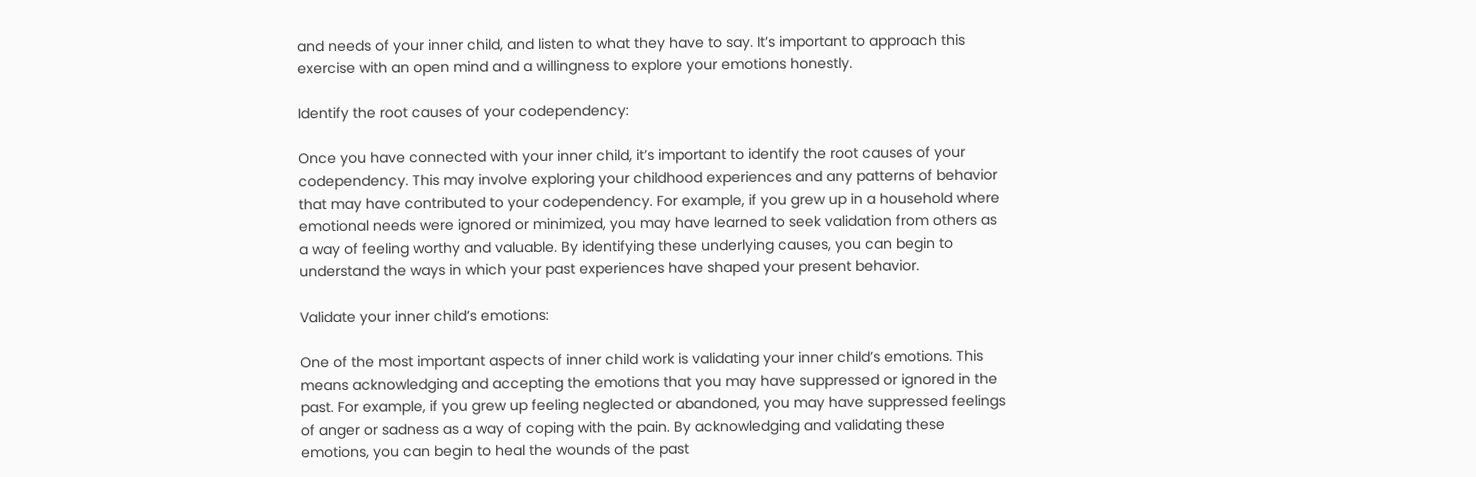and needs of your inner child, and listen to what they have to say. It’s important to approach this exercise with an open mind and a willingness to explore your emotions honestly.

Identify the root causes of your codependency:

Once you have connected with your inner child, it’s important to identify the root causes of your codependency. This may involve exploring your childhood experiences and any patterns of behavior that may have contributed to your codependency. For example, if you grew up in a household where emotional needs were ignored or minimized, you may have learned to seek validation from others as a way of feeling worthy and valuable. By identifying these underlying causes, you can begin to understand the ways in which your past experiences have shaped your present behavior.

Validate your inner child’s emotions:

One of the most important aspects of inner child work is validating your inner child’s emotions. This means acknowledging and accepting the emotions that you may have suppressed or ignored in the past. For example, if you grew up feeling neglected or abandoned, you may have suppressed feelings of anger or sadness as a way of coping with the pain. By acknowledging and validating these emotions, you can begin to heal the wounds of the past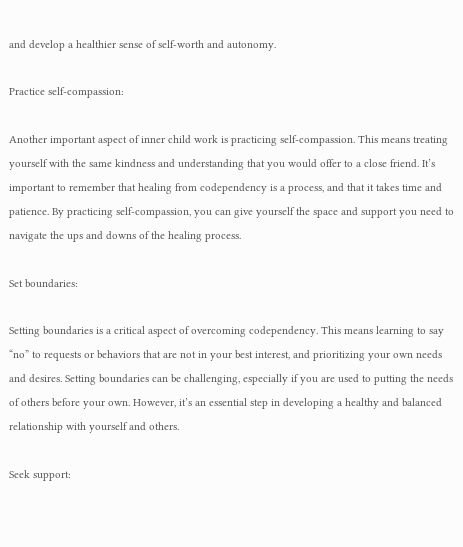and develop a healthier sense of self-worth and autonomy.

Practice self-compassion:

Another important aspect of inner child work is practicing self-compassion. This means treating yourself with the same kindness and understanding that you would offer to a close friend. It’s important to remember that healing from codependency is a process, and that it takes time and patience. By practicing self-compassion, you can give yourself the space and support you need to navigate the ups and downs of the healing process.

Set boundaries:

Setting boundaries is a critical aspect of overcoming codependency. This means learning to say “no” to requests or behaviors that are not in your best interest, and prioritizing your own needs and desires. Setting boundaries can be challenging, especially if you are used to putting the needs of others before your own. However, it’s an essential step in developing a healthy and balanced relationship with yourself and others.

Seek support: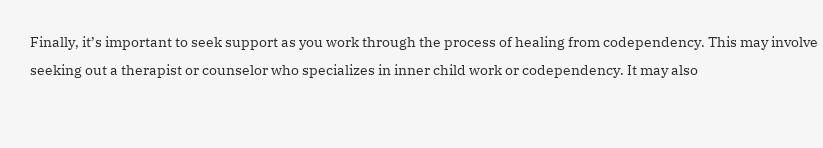Finally, it’s important to seek support as you work through the process of healing from codependency. This may involve seeking out a therapist or counselor who specializes in inner child work or codependency. It may also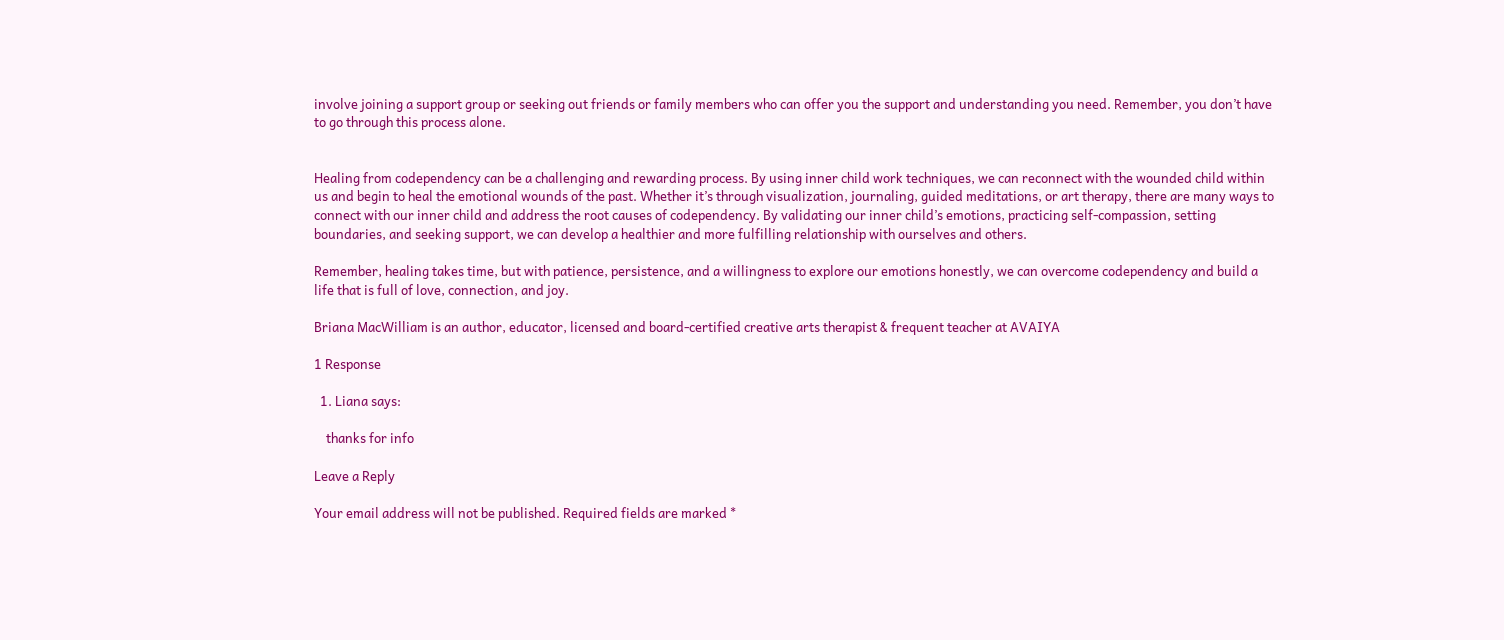involve joining a support group or seeking out friends or family members who can offer you the support and understanding you need. Remember, you don’t have to go through this process alone.


Healing from codependency can be a challenging and rewarding process. By using inner child work techniques, we can reconnect with the wounded child within us and begin to heal the emotional wounds of the past. Whether it’s through visualization, journaling, guided meditations, or art therapy, there are many ways to connect with our inner child and address the root causes of codependency. By validating our inner child’s emotions, practicing self-compassion, setting boundaries, and seeking support, we can develop a healthier and more fulfilling relationship with ourselves and others.

Remember, healing takes time, but with patience, persistence, and a willingness to explore our emotions honestly, we can overcome codependency and build a life that is full of love, connection, and joy.

Briana MacWilliam is an author, educator, licensed and board-certified creative arts therapist & frequent teacher at AVAIYA

1 Response

  1. Liana says:

    thanks for info

Leave a Reply

Your email address will not be published. Required fields are marked *